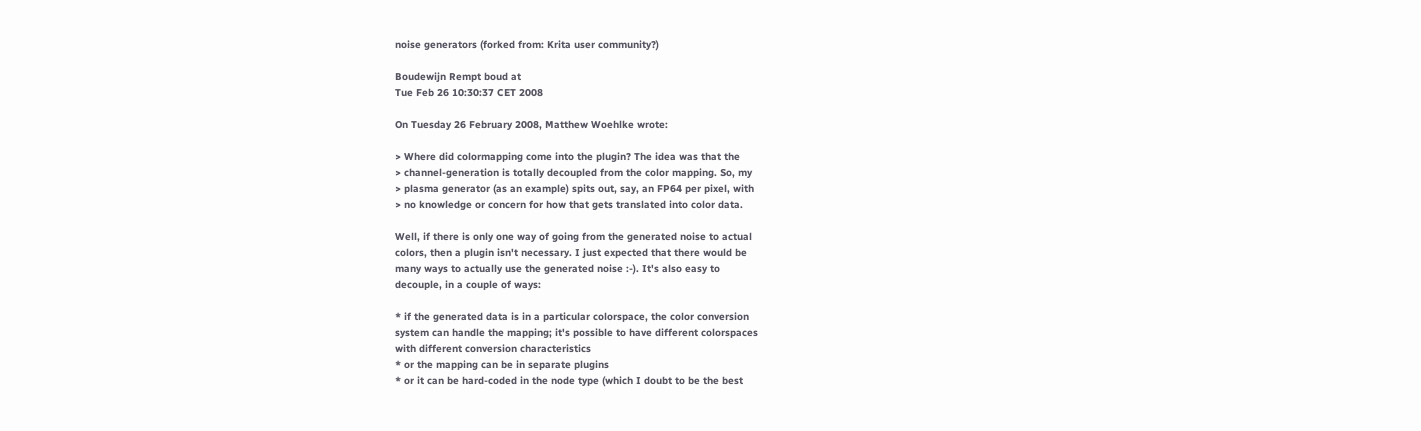noise generators (forked from: Krita user community?)

Boudewijn Rempt boud at
Tue Feb 26 10:30:37 CET 2008

On Tuesday 26 February 2008, Matthew Woehlke wrote:

> Where did colormapping come into the plugin? The idea was that the
> channel-generation is totally decoupled from the color mapping. So, my
> plasma generator (as an example) spits out, say, an FP64 per pixel, with
> no knowledge or concern for how that gets translated into color data.

Well, if there is only one way of going from the generated noise to actual
colors, then a plugin isn't necessary. I just expected that there would be
many ways to actually use the generated noise :-). It's also easy to
decouple, in a couple of ways:

* if the generated data is in a particular colorspace, the color conversion
system can handle the mapping; it's possible to have different colorspaces
with different conversion characteristics
* or the mapping can be in separate plugins
* or it can be hard-coded in the node type (which I doubt to be the best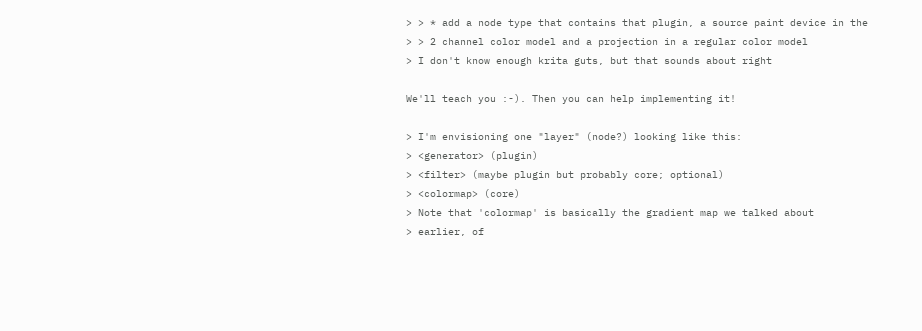> > * add a node type that contains that plugin, a source paint device in the
> > 2 channel color model and a projection in a regular color model
> I don't know enough krita guts, but that sounds about right

We'll teach you :-). Then you can help implementing it!

> I'm envisioning one "layer" (node?) looking like this:
> <generator> (plugin)
> <filter> (maybe plugin but probably core; optional)
> <colormap> (core)
> Note that 'colormap' is basically the gradient map we talked about
> earlier, of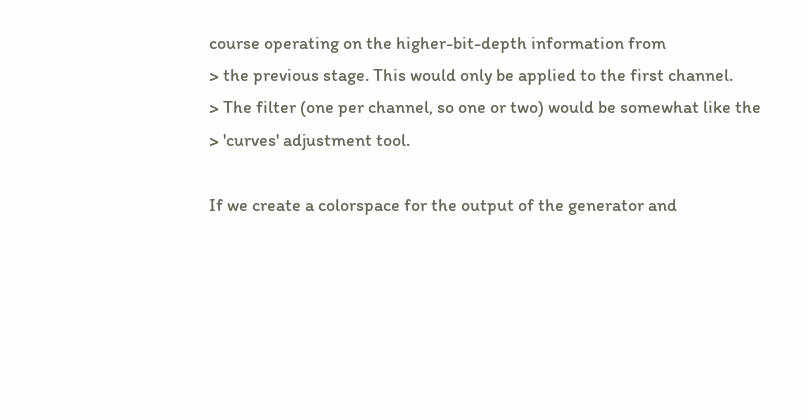course operating on the higher-bit-depth information from
> the previous stage. This would only be applied to the first channel.
> The filter (one per channel, so one or two) would be somewhat like the
> 'curves' adjustment tool.

If we create a colorspace for the output of the generator and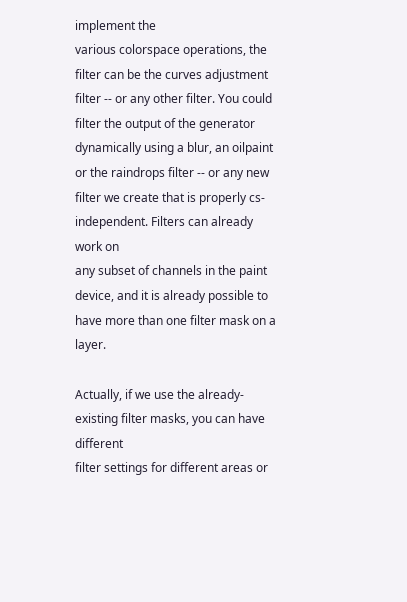implement the
various colorspace operations, the filter can be the curves adjustment
filter -- or any other filter. You could filter the output of the generator
dynamically using a blur, an oilpaint or the raindrops filter -- or any new
filter we create that is properly cs-independent. Filters can already work on
any subset of channels in the paint device, and it is already possible to
have more than one filter mask on a layer.

Actually, if we use the already-existing filter masks, you can have different
filter settings for different areas or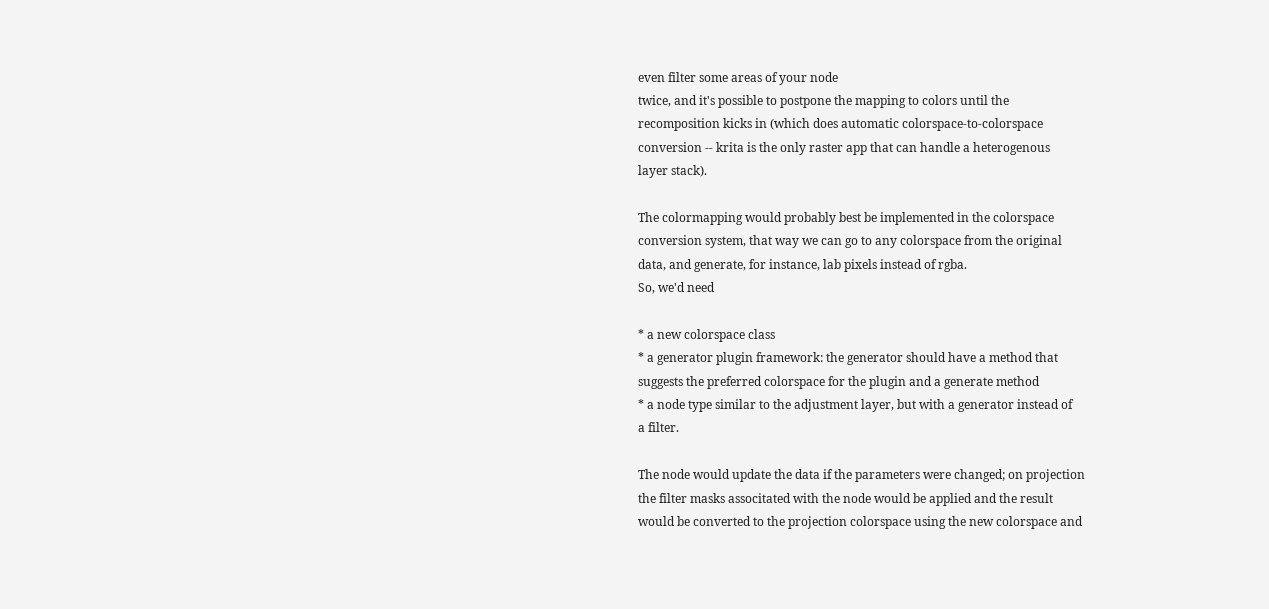even filter some areas of your node
twice, and it's possible to postpone the mapping to colors until the
recomposition kicks in (which does automatic colorspace-to-colorspace
conversion -- krita is the only raster app that can handle a heterogenous
layer stack).

The colormapping would probably best be implemented in the colorspace
conversion system, that way we can go to any colorspace from the original
data, and generate, for instance, lab pixels instead of rgba.
So, we'd need

* a new colorspace class
* a generator plugin framework: the generator should have a method that
suggests the preferred colorspace for the plugin and a generate method
* a node type similar to the adjustment layer, but with a generator instead of
a filter.

The node would update the data if the parameters were changed; on projection
the filter masks associtated with the node would be applied and the result
would be converted to the projection colorspace using the new colorspace and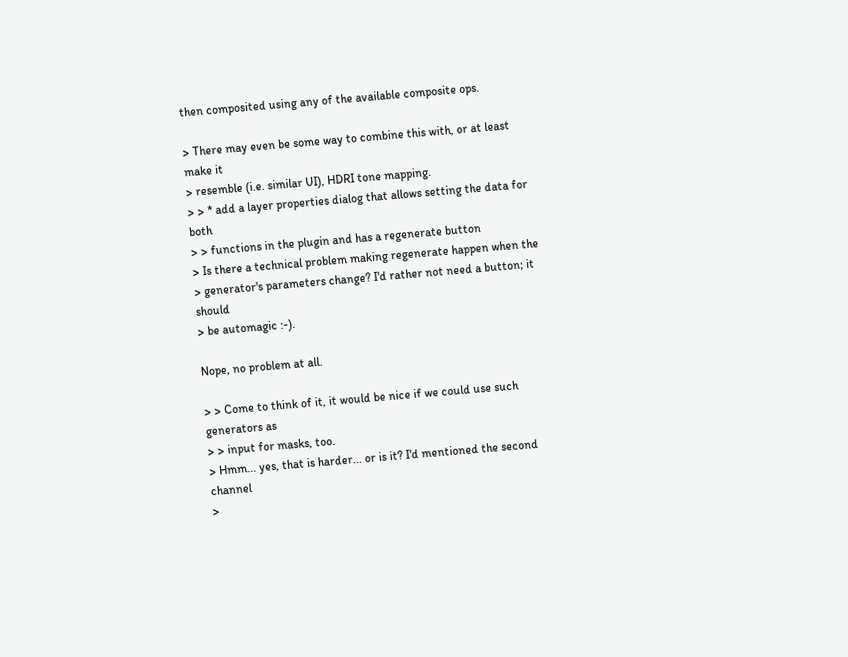then composited using any of the available composite ops.

> There may even be some way to combine this with, or at least make it
> resemble (i.e. similar UI), HDRI tone mapping.
> > * add a layer properties dialog that allows setting the data for both
> > functions in the plugin and has a regenerate button
> Is there a technical problem making regenerate happen when the
> generator's parameters change? I'd rather not need a button; it should
> be automagic :-).

Nope, no problem at all.

> > Come to think of it, it would be nice if we could use such generators as
> > input for masks, too.
> Hmm... yes, that is harder... or is it? I'd mentioned the second channel
>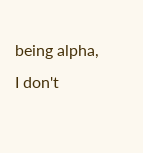being alpha, I don't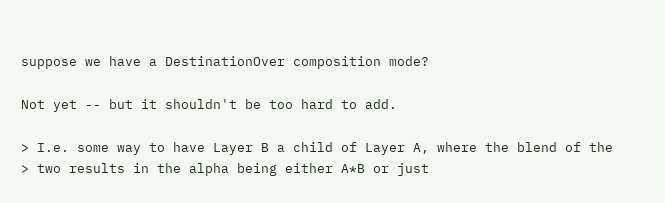suppose we have a DestinationOver composition mode?

Not yet -- but it shouldn't be too hard to add.

> I.e. some way to have Layer B a child of Layer A, where the blend of the
> two results in the alpha being either A*B or just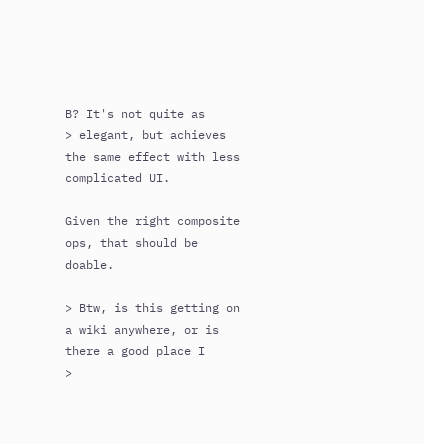B? It's not quite as
> elegant, but achieves the same effect with less complicated UI.

Given the right composite ops, that should be doable.

> Btw, is this getting on a wiki anywhere, or is there a good place I
>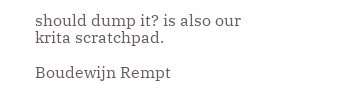should dump it? is also our krita scratchpad.

Boudewijn Rempt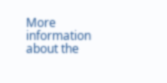More information about the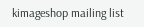kimageshop mailing list